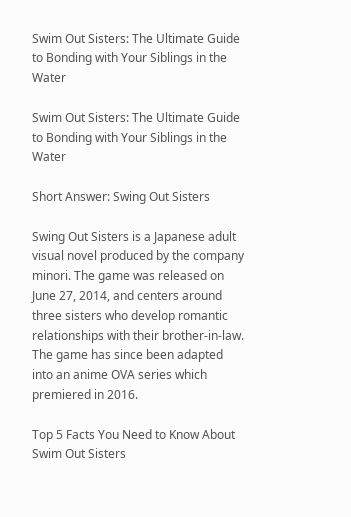Swim Out Sisters: The Ultimate Guide to Bonding with Your Siblings in the Water

Swim Out Sisters: The Ultimate Guide to Bonding with Your Siblings in the Water

Short Answer: Swing Out Sisters

Swing Out Sisters is a Japanese adult visual novel produced by the company minori. The game was released on June 27, 2014, and centers around three sisters who develop romantic relationships with their brother-in-law. The game has since been adapted into an anime OVA series which premiered in 2016.

Top 5 Facts You Need to Know About Swim Out Sisters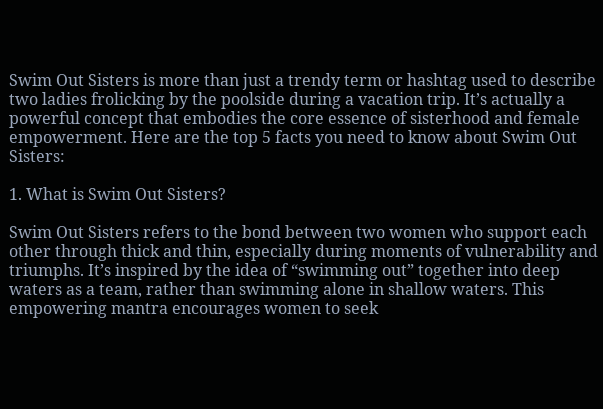Swim Out Sisters is more than just a trendy term or hashtag used to describe two ladies frolicking by the poolside during a vacation trip. It’s actually a powerful concept that embodies the core essence of sisterhood and female empowerment. Here are the top 5 facts you need to know about Swim Out Sisters:

1. What is Swim Out Sisters?

Swim Out Sisters refers to the bond between two women who support each other through thick and thin, especially during moments of vulnerability and triumphs. It’s inspired by the idea of “swimming out” together into deep waters as a team, rather than swimming alone in shallow waters. This empowering mantra encourages women to seek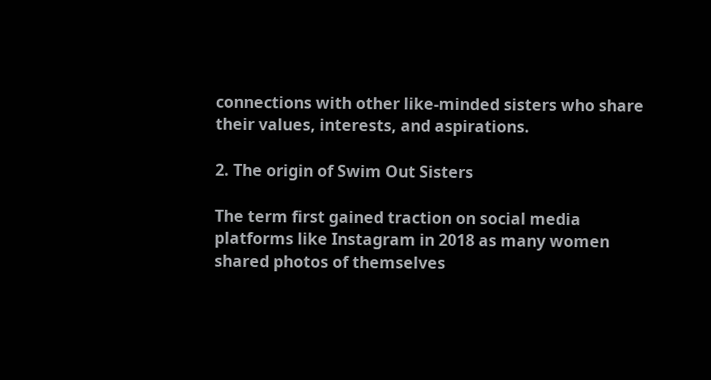connections with other like-minded sisters who share their values, interests, and aspirations.

2. The origin of Swim Out Sisters

The term first gained traction on social media platforms like Instagram in 2018 as many women shared photos of themselves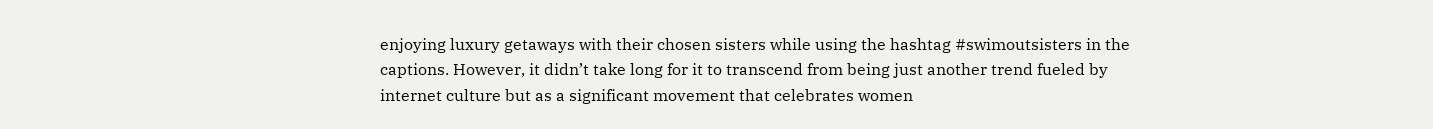enjoying luxury getaways with their chosen sisters while using the hashtag #swimoutsisters in the captions. However, it didn’t take long for it to transcend from being just another trend fueled by internet culture but as a significant movement that celebrates women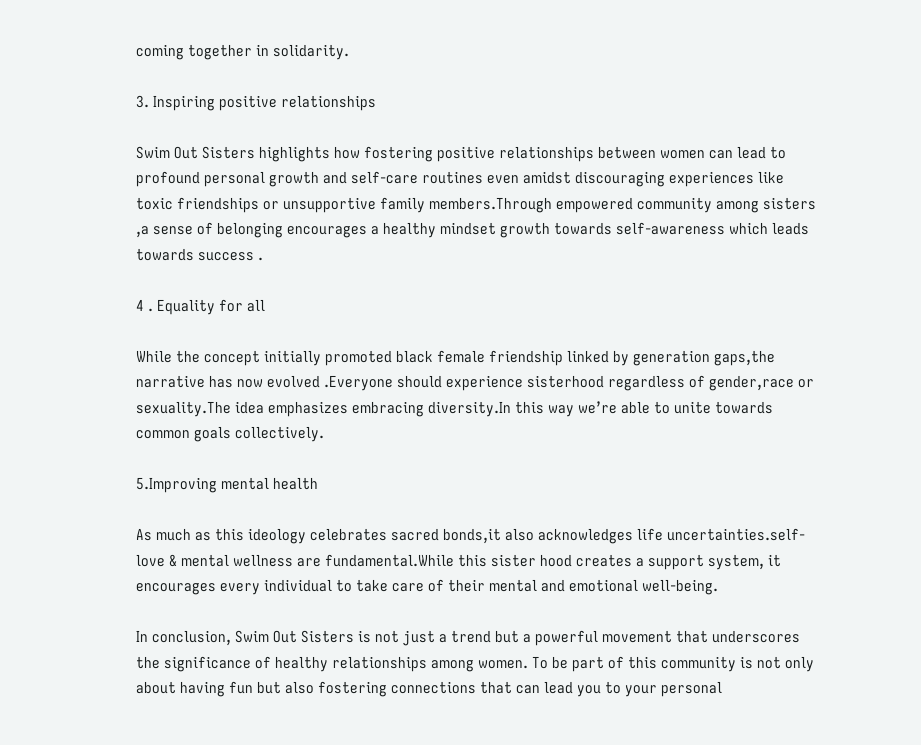coming together in solidarity.

3. Inspiring positive relationships

Swim Out Sisters highlights how fostering positive relationships between women can lead to profound personal growth and self-care routines even amidst discouraging experiences like toxic friendships or unsupportive family members.Through empowered community among sisters ,a sense of belonging encourages a healthy mindset growth towards self-awareness which leads towards success .

4 . Equality for all

While the concept initially promoted black female friendship linked by generation gaps,the narrative has now evolved .Everyone should experience sisterhood regardless of gender,race or sexuality.The idea emphasizes embracing diversity.In this way we’re able to unite towards common goals collectively.

5.Improving mental health

As much as this ideology celebrates sacred bonds,it also acknowledges life uncertainties.self-love & mental wellness are fundamental.While this sister hood creates a support system, it encourages every individual to take care of their mental and emotional well-being.

In conclusion, Swim Out Sisters is not just a trend but a powerful movement that underscores the significance of healthy relationships among women. To be part of this community is not only about having fun but also fostering connections that can lead you to your personal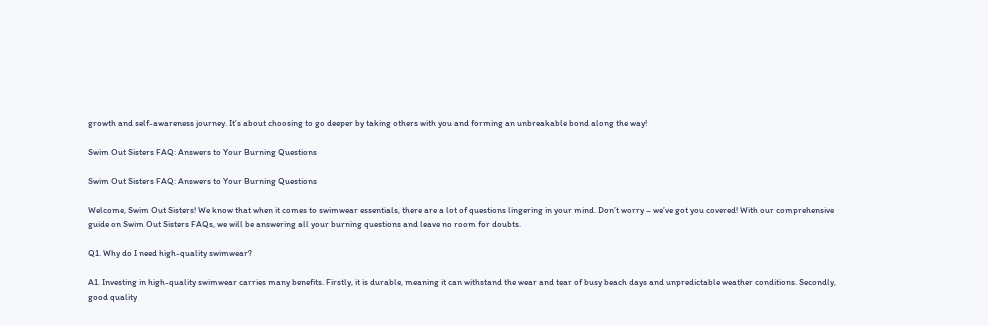growth and self-awareness journey. It’s about choosing to go deeper by taking others with you and forming an unbreakable bond along the way!

Swim Out Sisters FAQ: Answers to Your Burning Questions

Swim Out Sisters FAQ: Answers to Your Burning Questions

Welcome, Swim Out Sisters! We know that when it comes to swimwear essentials, there are a lot of questions lingering in your mind. Don’t worry – we’ve got you covered! With our comprehensive guide on Swim Out Sisters FAQs, we will be answering all your burning questions and leave no room for doubts.

Q1. Why do I need high-quality swimwear?

A1. Investing in high-quality swimwear carries many benefits. Firstly, it is durable, meaning it can withstand the wear and tear of busy beach days and unpredictable weather conditions. Secondly, good quality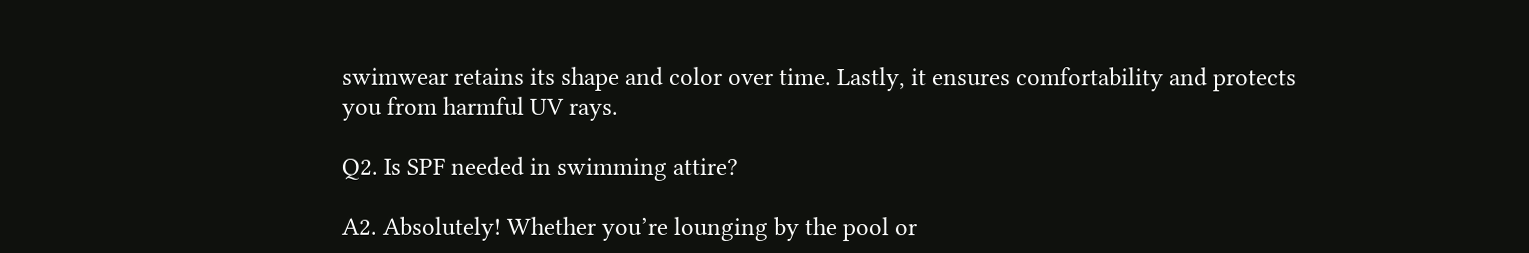swimwear retains its shape and color over time. Lastly, it ensures comfortability and protects you from harmful UV rays.

Q2. Is SPF needed in swimming attire?

A2. Absolutely! Whether you’re lounging by the pool or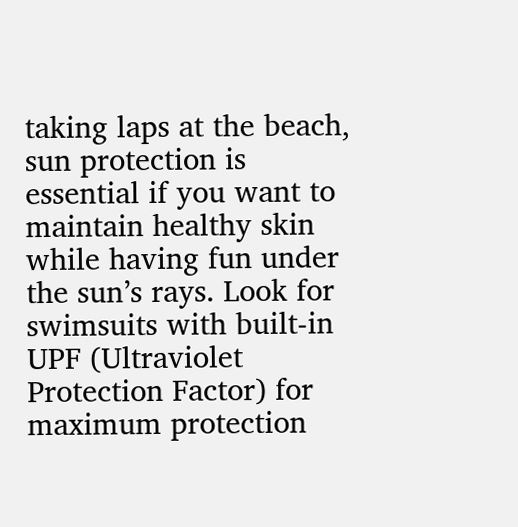taking laps at the beach, sun protection is essential if you want to maintain healthy skin while having fun under the sun’s rays. Look for swimsuits with built-in UPF (Ultraviolet Protection Factor) for maximum protection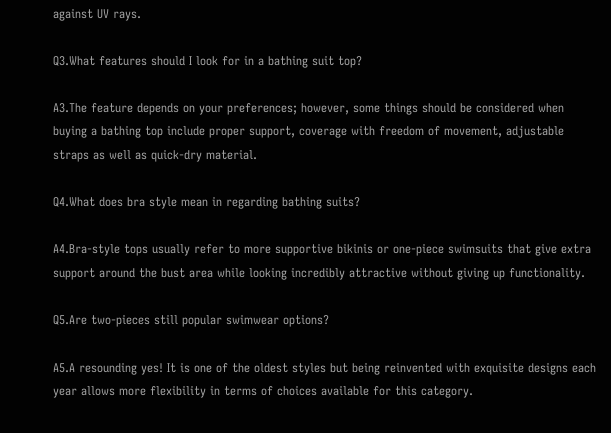against UV rays.

Q3.What features should I look for in a bathing suit top?

A3.The feature depends on your preferences; however, some things should be considered when buying a bathing top include proper support, coverage with freedom of movement, adjustable straps as well as quick-dry material.

Q4.What does bra style mean in regarding bathing suits?

A4.Bra-style tops usually refer to more supportive bikinis or one-piece swimsuits that give extra support around the bust area while looking incredibly attractive without giving up functionality.

Q5.Are two-pieces still popular swimwear options?

A5.A resounding yes! It is one of the oldest styles but being reinvented with exquisite designs each year allows more flexibility in terms of choices available for this category.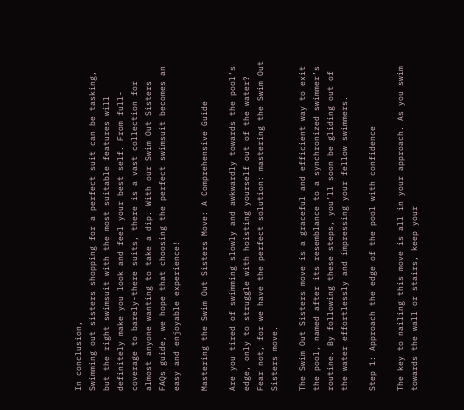In conclusion,
Swimming out sisters shopping for a perfect suit can be tasking, but the right swimsuit with the most suitable features will definitely make you look and feel your best self. From full-coverage to barely-there suits, there is a vast collection for almost anyone wanting to take a dip. With our Swim Out Sisters FAQs guide, we hope that choosing the perfect swimsuit becomes an easy and enjoyable experience!

Mastering the Swim Out Sisters Move: A Comprehensive Guide

Are you tired of swimming slowly and awkwardly towards the pool’s edge, only to struggle with hoisting yourself out of the water? Fear not, for we have the perfect solution: mastering the Swim Out Sisters move.

The Swim Out Sisters move is a graceful and efficient way to exit the pool, named after its resemblance to a synchronized swimmer’s routine. By following these steps, you’ll soon be gliding out of the water effortlessly and impressing your fellow swimmers.

Step 1: Approach the edge of the pool with confidence

The key to nailing this move is all in your approach. As you swim towards the wall or stairs, keep your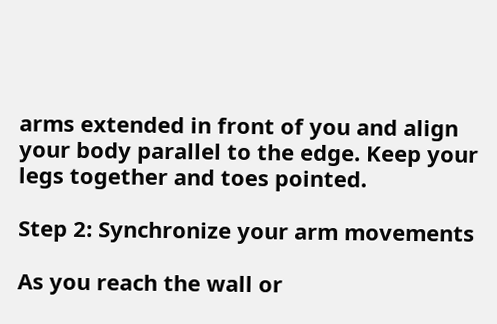arms extended in front of you and align your body parallel to the edge. Keep your legs together and toes pointed.

Step 2: Synchronize your arm movements

As you reach the wall or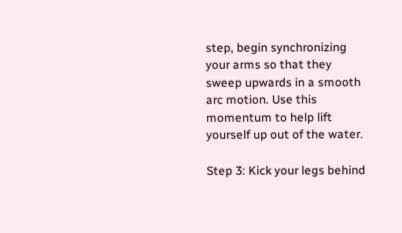step, begin synchronizing your arms so that they sweep upwards in a smooth arc motion. Use this momentum to help lift yourself up out of the water.

Step 3: Kick your legs behind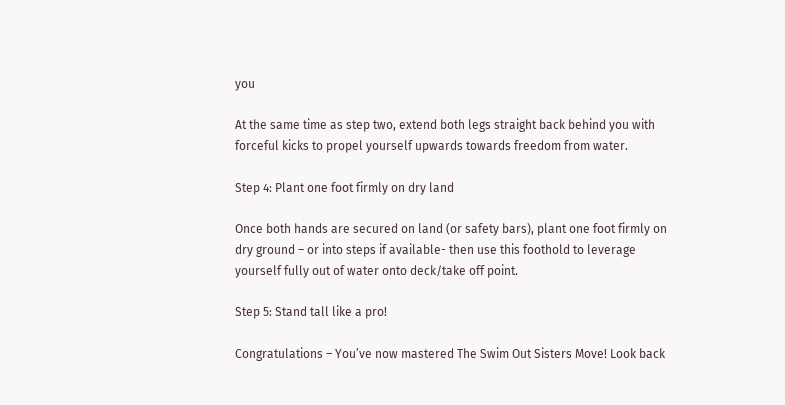you

At the same time as step two, extend both legs straight back behind you with forceful kicks to propel yourself upwards towards freedom from water.

Step 4: Plant one foot firmly on dry land

Once both hands are secured on land (or safety bars), plant one foot firmly on dry ground – or into steps if available- then use this foothold to leverage yourself fully out of water onto deck/take off point.

Step 5: Stand tall like a pro!

Congratulations – You’ve now mastered The Swim Out Sisters Move! Look back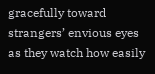gracefully toward strangers’ envious eyes as they watch how easily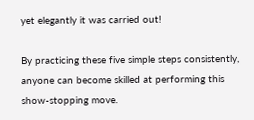yet elegantly it was carried out!

By practicing these five simple steps consistently, anyone can become skilled at performing this show-stopping move.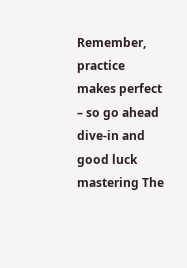Remember, practice makes perfect – so go ahead dive-in and good luck mastering The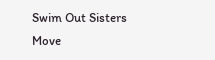Swim Out Sisters Move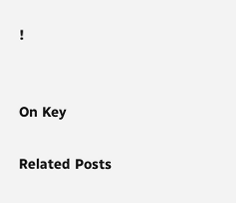!


On Key

Related Posts